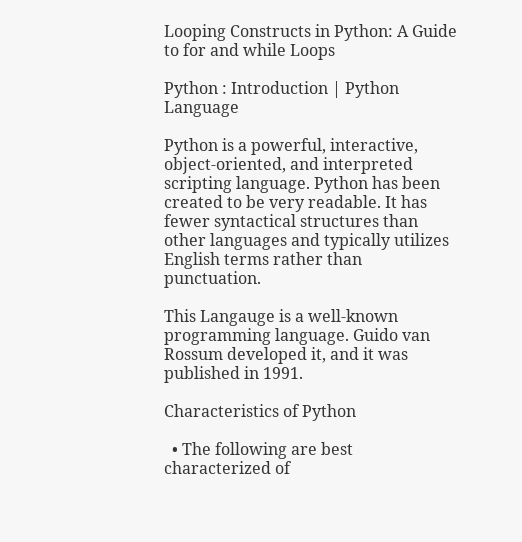Looping Constructs in Python: A Guide to for and while Loops

Python : Introduction | Python Language

Python is a powerful, interactive, object-oriented, and interpreted scripting language. Python has been created to be very readable. It has fewer syntactical structures than other languages and typically utilizes English terms rather than punctuation.

This Langauge is a well-known programming language. Guido van Rossum developed it, and it was published in 1991.

Characteristics of Python

  • The following are best characterized of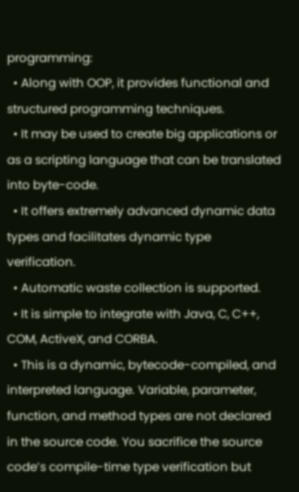programming:
  • Along with OOP, it provides functional and structured programming techniques.
  • It may be used to create big applications or as a scripting language that can be translated into byte-code.
  • It offers extremely advanced dynamic data types and facilitates dynamic type verification.
  • Automatic waste collection is supported.
  • It is simple to integrate with Java, C, C++, COM, ActiveX, and CORBA.
  • This is a dynamic, bytecode-compiled, and interpreted language. Variable, parameter, function, and method types are not declared in the source code. You sacrifice the source code’s compile-time type verification but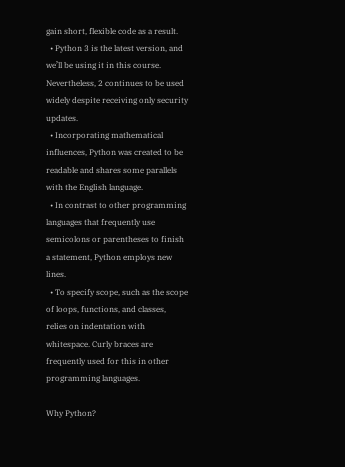gain short, flexible code as a result.
  • Python 3 is the latest version, and we’ll be using it in this course. Nevertheless, 2 continues to be used widely despite receiving only security updates.
  • Incorporating mathematical influences, Python was created to be readable and shares some parallels with the English language.
  • In contrast to other programming languages that frequently use semicolons or parentheses to finish a statement, Python employs new lines.
  • To specify scope, such as the scope of loops, functions, and classes, relies on indentation with whitespace. Curly braces are frequently used for this in other programming languages.

Why Python?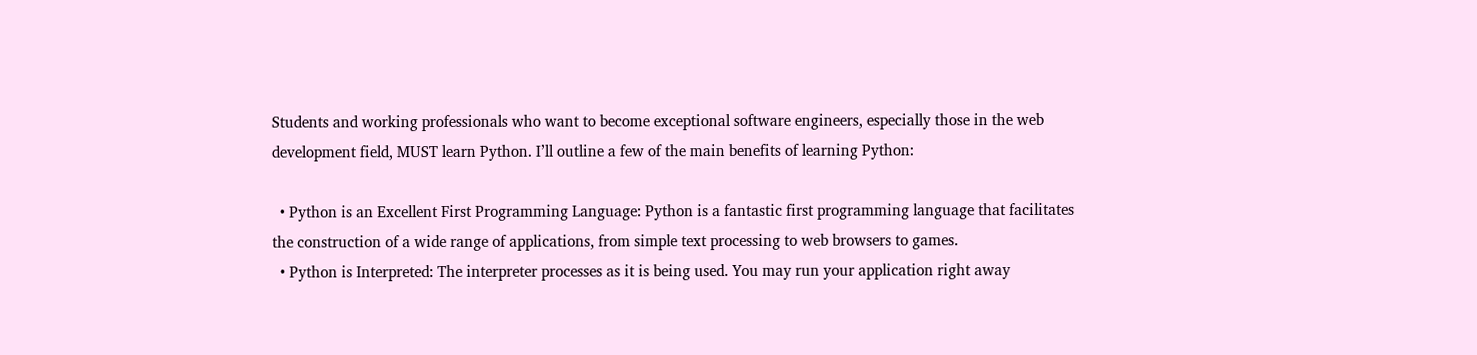Students and working professionals who want to become exceptional software engineers, especially those in the web development field, MUST learn Python. I’ll outline a few of the main benefits of learning Python:

  • Python is an Excellent First Programming Language: Python is a fantastic first programming language that facilitates the construction of a wide range of applications, from simple text processing to web browsers to games.
  • Python is Interpreted: The interpreter processes as it is being used. You may run your application right away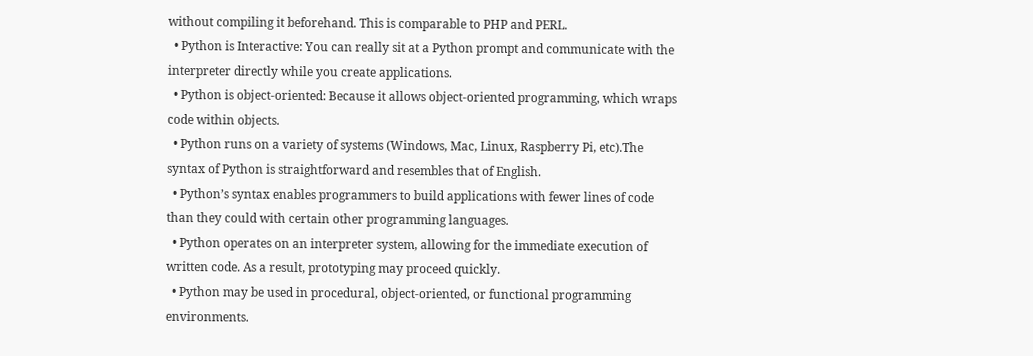without compiling it beforehand. This is comparable to PHP and PERL.
  • Python is Interactive: You can really sit at a Python prompt and communicate with the interpreter directly while you create applications.
  • Python is object-oriented: Because it allows object-oriented programming, which wraps code within objects.
  • Python runs on a variety of systems (Windows, Mac, Linux, Raspberry Pi, etc).The syntax of Python is straightforward and resembles that of English.
  • Python’s syntax enables programmers to build applications with fewer lines of code than they could with certain other programming languages.
  • Python operates on an interpreter system, allowing for the immediate execution of written code. As a result, prototyping may proceed quickly.
  • Python may be used in procedural, object-oriented, or functional programming environments.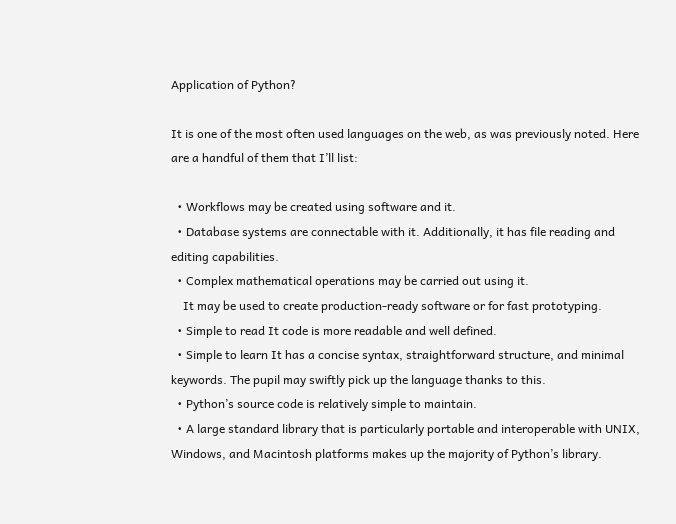Application of Python?

It is one of the most often used languages on the web, as was previously noted. Here are a handful of them that I’ll list:

  • Workflows may be created using software and it.
  • Database systems are connectable with it. Additionally, it has file reading and editing capabilities.
  • Complex mathematical operations may be carried out using it.
    It may be used to create production-ready software or for fast prototyping.
  • Simple to read It code is more readable and well defined.
  • Simple to learn It has a concise syntax, straightforward structure, and minimal keywords. The pupil may swiftly pick up the language thanks to this.
  • Python’s source code is relatively simple to maintain.
  • A large standard library that is particularly portable and interoperable with UNIX, Windows, and Macintosh platforms makes up the majority of Python’s library.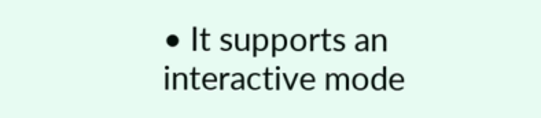• It supports an interactive mode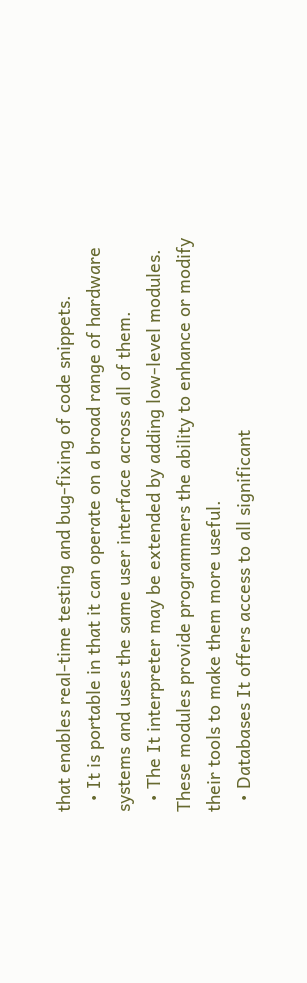that enables real-time testing and bug-fixing of code snippets.
  • It is portable in that it can operate on a broad range of hardware systems and uses the same user interface across all of them.
  • The It interpreter may be extended by adding low-level modules. These modules provide programmers the ability to enhance or modify their tools to make them more useful.
  • Databases It offers access to all significant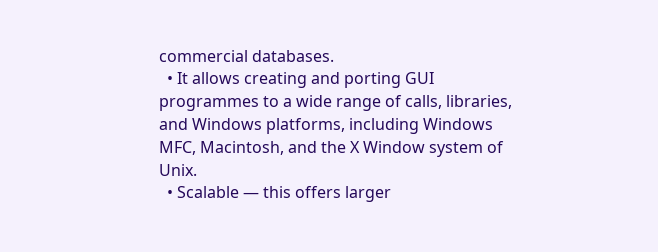commercial databases.
  • It allows creating and porting GUI programmes to a wide range of calls, libraries, and Windows platforms, including Windows MFC, Macintosh, and the X Window system of Unix.
  • Scalable — this offers larger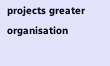projects greater organisation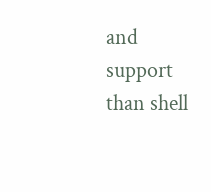and support than shell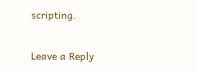scripting.

Leave a Reply